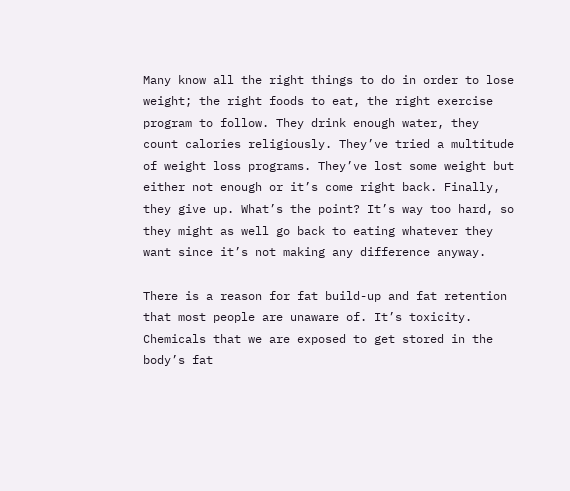Many know all the right things to do in order to lose weight; the right foods to eat, the right exercise program to follow. They drink enough water, they count calories religiously. They’ve tried a multitude of weight loss programs. They’ve lost some weight but either not enough or it’s come right back. Finally, they give up. What’s the point? It’s way too hard, so they might as well go back to eating whatever they want since it’s not making any difference anyway.

There is a reason for fat build-up and fat retention that most people are unaware of. It’s toxicity. Chemicals that we are exposed to get stored in the body’s fat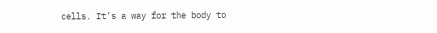cells. It’s a way for the body to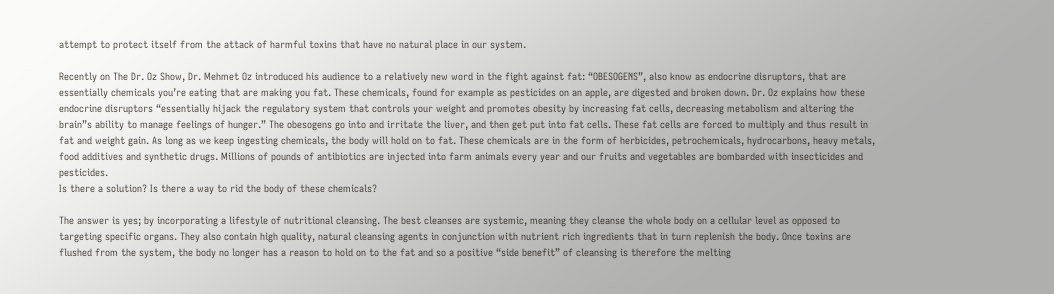attempt to protect itself from the attack of harmful toxins that have no natural place in our system.

Recently on The Dr. Oz Show, Dr. Mehmet Oz introduced his audience to a relatively new word in the fight against fat: “OBESOGENS”, also know as endocrine disruptors, that are essentially chemicals you’re eating that are making you fat. These chemicals, found for example as pesticides on an apple, are digested and broken down. Dr. Oz explains how these endocrine disruptors “essentially hijack the regulatory system that controls your weight and promotes obesity by increasing fat cells, decreasing metabolism and altering the brain”s ability to manage feelings of hunger.” The obesogens go into and irritate the liver, and then get put into fat cells. These fat cells are forced to multiply and thus result in fat and weight gain. As long as we keep ingesting chemicals, the body will hold on to fat. These chemicals are in the form of herbicides, petrochemicals, hydrocarbons, heavy metals, food additives and synthetic drugs. Millions of pounds of antibiotics are injected into farm animals every year and our fruits and vegetables are bombarded with insecticides and pesticides.
Is there a solution? Is there a way to rid the body of these chemicals?

The answer is yes; by incorporating a lifestyle of nutritional cleansing. The best cleanses are systemic, meaning they cleanse the whole body on a cellular level as opposed to targeting specific organs. They also contain high quality, natural cleansing agents in conjunction with nutrient rich ingredients that in turn replenish the body. Once toxins are flushed from the system, the body no longer has a reason to hold on to the fat and so a positive “side benefit” of cleansing is therefore the melting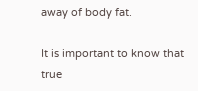away of body fat.

It is important to know that true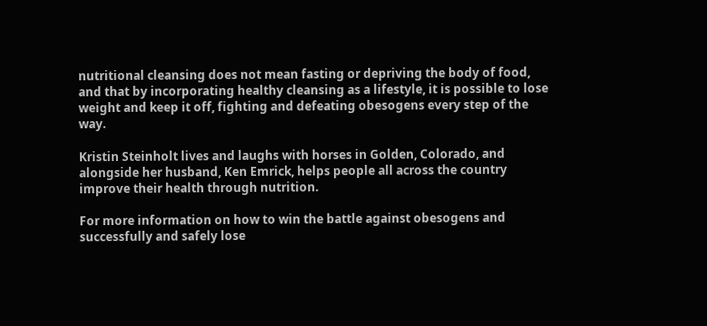nutritional cleansing does not mean fasting or depriving the body of food, and that by incorporating healthy cleansing as a lifestyle, it is possible to lose weight and keep it off, fighting and defeating obesogens every step of the way.

Kristin Steinholt lives and laughs with horses in Golden, Colorado, and alongside her husband, Ken Emrick, helps people all across the country improve their health through nutrition.

For more information on how to win the battle against obesogens and successfully and safely lose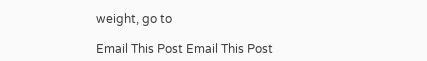weight, go to

Email This Post Email This Post